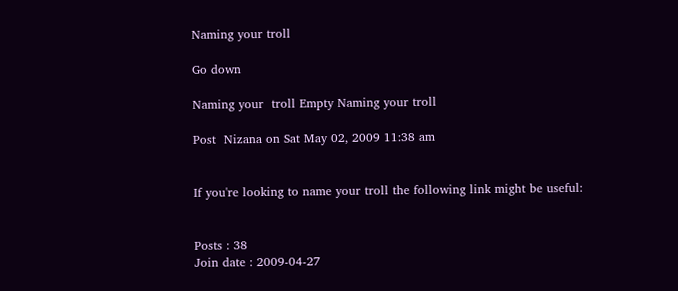Naming your troll

Go down

Naming your  troll Empty Naming your troll

Post  Nizana on Sat May 02, 2009 11:38 am


If you're looking to name your troll the following link might be useful:


Posts : 38
Join date : 2009-04-27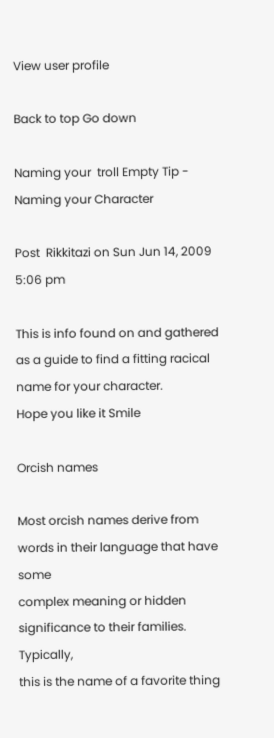View user profile

Back to top Go down

Naming your  troll Empty Tip - Naming your Character

Post  Rikkitazi on Sun Jun 14, 2009 5:06 pm

This is info found on and gathered as a guide to find a fitting racical name for your character.
Hope you like it Smile

Orcish names

Most orcish names derive from words in their language that have some
complex meaning or hidden significance to their families. Typically,
this is the name of a favorite thing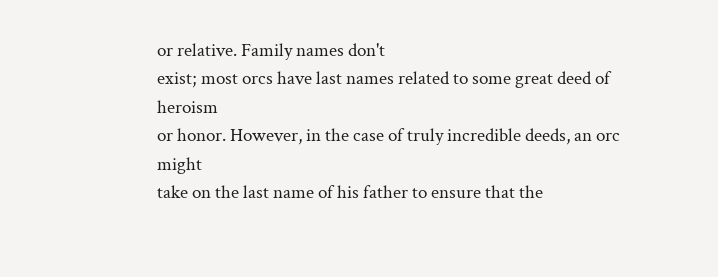or relative. Family names don't
exist; most orcs have last names related to some great deed of heroism
or honor. However, in the case of truly incredible deeds, an orc might
take on the last name of his father to ensure that the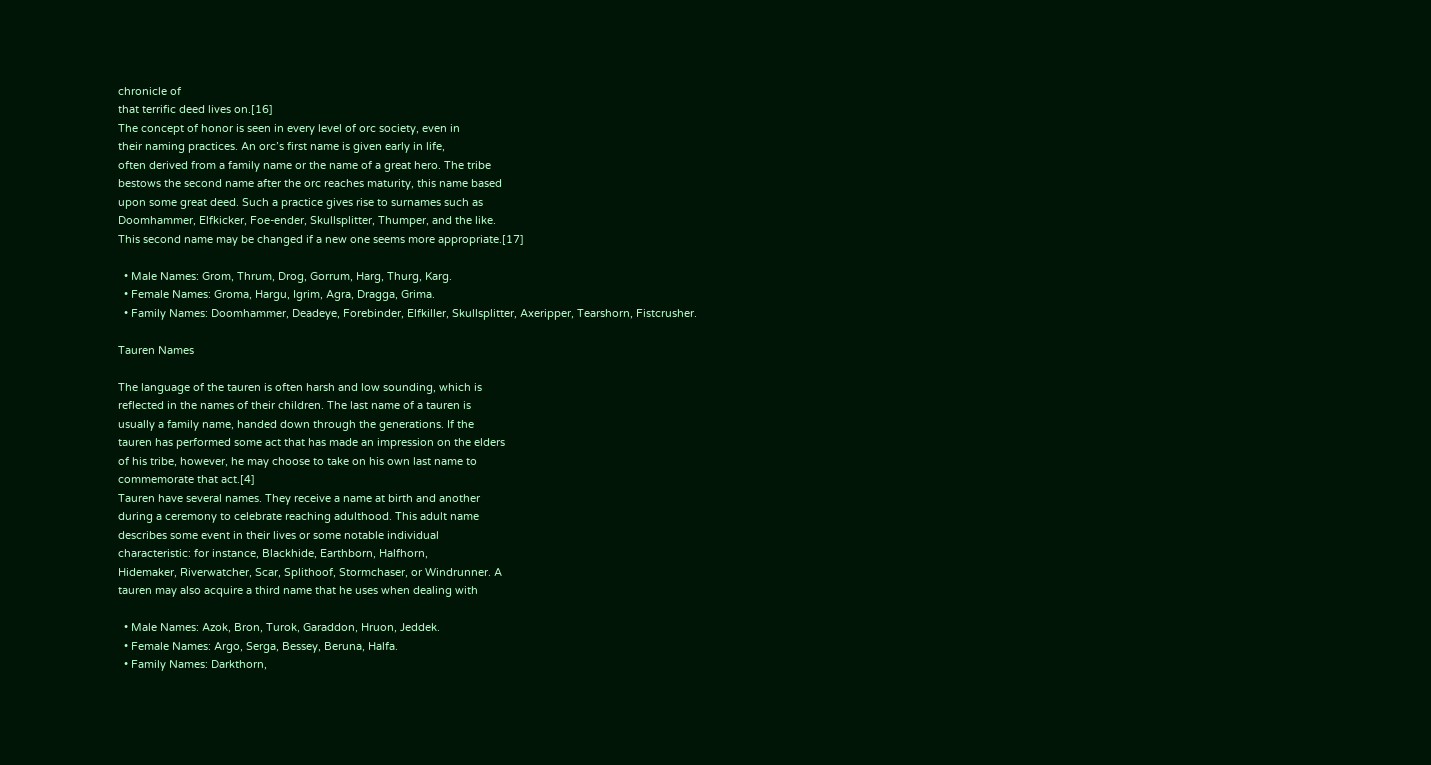chronicle of
that terrific deed lives on.[16]
The concept of honor is seen in every level of orc society, even in
their naming practices. An orc’s first name is given early in life,
often derived from a family name or the name of a great hero. The tribe
bestows the second name after the orc reaches maturity, this name based
upon some great deed. Such a practice gives rise to surnames such as
Doomhammer, Elfkicker, Foe-ender, Skullsplitter, Thumper, and the like.
This second name may be changed if a new one seems more appropriate.[17]

  • Male Names: Grom, Thrum, Drog, Gorrum, Harg, Thurg, Karg.
  • Female Names: Groma, Hargu, Igrim, Agra, Dragga, Grima.
  • Family Names: Doomhammer, Deadeye, Forebinder, Elfkiller, Skullsplitter, Axeripper, Tearshorn, Fistcrusher.

Tauren Names

The language of the tauren is often harsh and low sounding, which is
reflected in the names of their children. The last name of a tauren is
usually a family name, handed down through the generations. If the
tauren has performed some act that has made an impression on the elders
of his tribe, however, he may choose to take on his own last name to
commemorate that act.[4]
Tauren have several names. They receive a name at birth and another
during a ceremony to celebrate reaching adulthood. This adult name
describes some event in their lives or some notable individual
characteristic: for instance, Blackhide, Earthborn, Halfhorn,
Hidemaker, Riverwatcher, Scar, Splithoof, Stormchaser, or Windrunner. A
tauren may also acquire a third name that he uses when dealing with

  • Male Names: Azok, Bron, Turok, Garaddon, Hruon, Jeddek.
  • Female Names: Argo, Serga, Bessey, Beruna, Halfa.
  • Family Names: Darkthorn,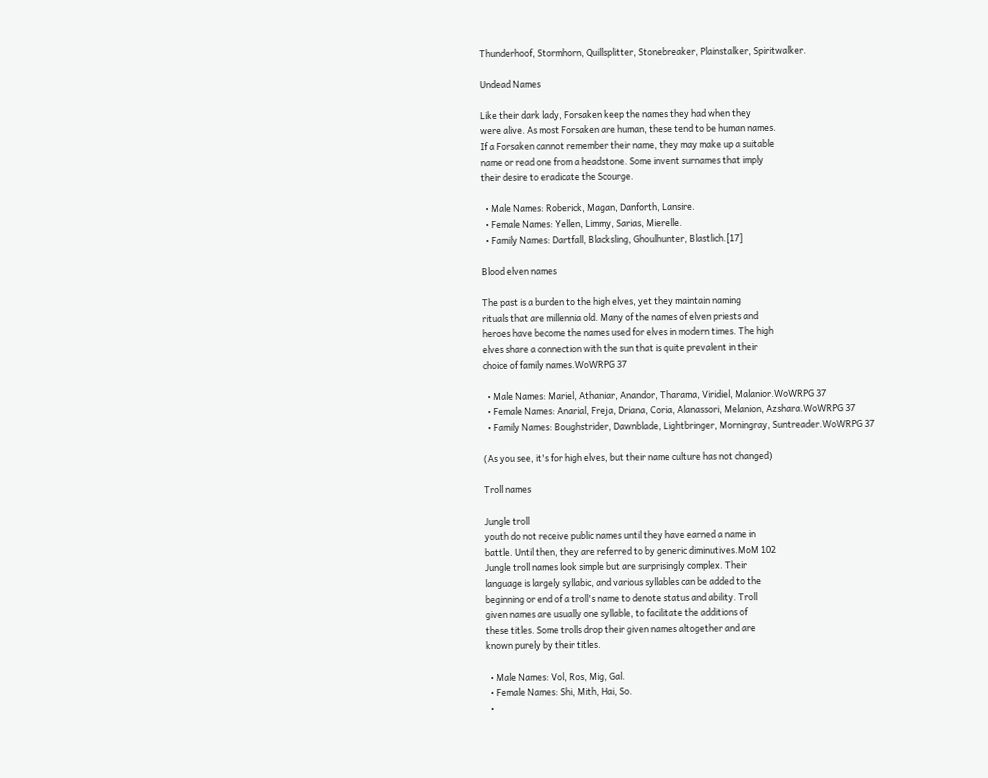Thunderhoof, Stormhorn, Quillsplitter, Stonebreaker, Plainstalker, Spiritwalker.

Undead Names

Like their dark lady, Forsaken keep the names they had when they
were alive. As most Forsaken are human, these tend to be human names.
If a Forsaken cannot remember their name, they may make up a suitable
name or read one from a headstone. Some invent surnames that imply
their desire to eradicate the Scourge.

  • Male Names: Roberick, Magan, Danforth, Lansire.
  • Female Names: Yellen, Limmy, Sarias, Mierelle.
  • Family Names: Dartfall, Blacksling, Ghoulhunter, Blastlich.[17]

Blood elven names

The past is a burden to the high elves, yet they maintain naming
rituals that are millennia old. Many of the names of elven priests and
heroes have become the names used for elves in modern times. The high
elves share a connection with the sun that is quite prevalent in their
choice of family names.WoWRPG 37

  • Male Names: Mariel, Athaniar, Anandor, Tharama, Viridiel, Malanior.WoWRPG 37
  • Female Names: Anarial, Freja, Driana, Coria, Alanassori, Melanion, Azshara.WoWRPG 37
  • Family Names: Boughstrider, Dawnblade, Lightbringer, Morningray, Suntreader.WoWRPG 37

(As you see, it's for high elves, but their name culture has not changed)

Troll names

Jungle troll
youth do not receive public names until they have earned a name in
battle. Until then, they are referred to by generic diminutives.MoM 102
Jungle troll names look simple but are surprisingly complex. Their
language is largely syllabic, and various syllables can be added to the
beginning or end of a troll's name to denote status and ability. Troll
given names are usually one syllable, to facilitate the additions of
these titles. Some trolls drop their given names altogether and are
known purely by their titles.

  • Male Names: Vol, Ros, Mig, Gal.
  • Female Names: Shi, Mith, Hai, So.
  •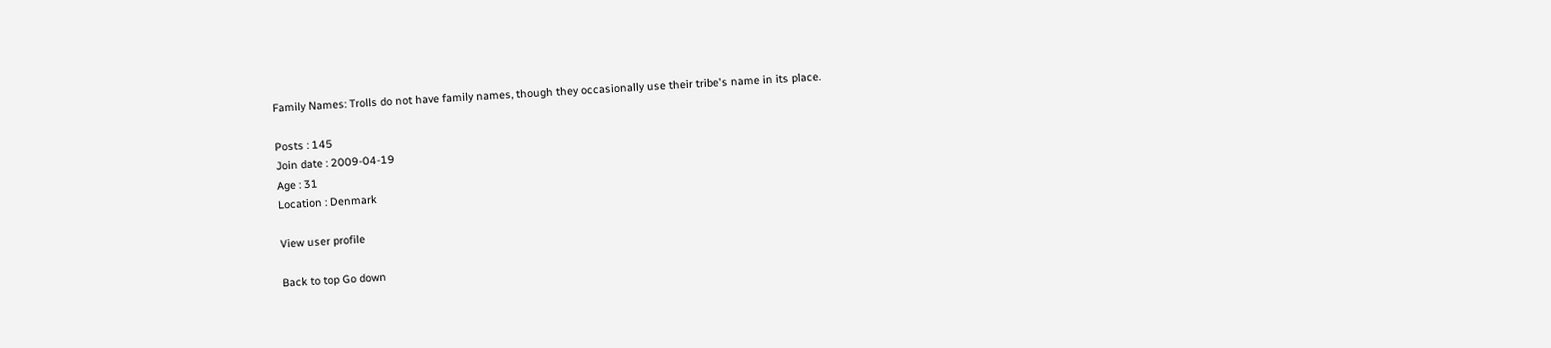Family Names: Trolls do not have family names, though they occasionally use their tribe's name in its place.

Posts : 145
Join date : 2009-04-19
Age : 31
Location : Denmark

View user profile

Back to top Go down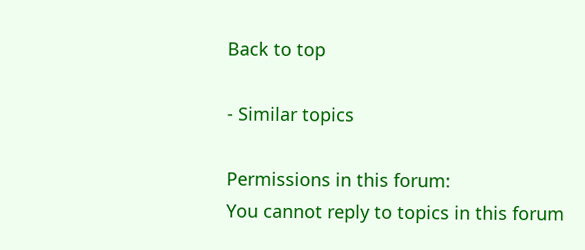Back to top

- Similar topics

Permissions in this forum:
You cannot reply to topics in this forum